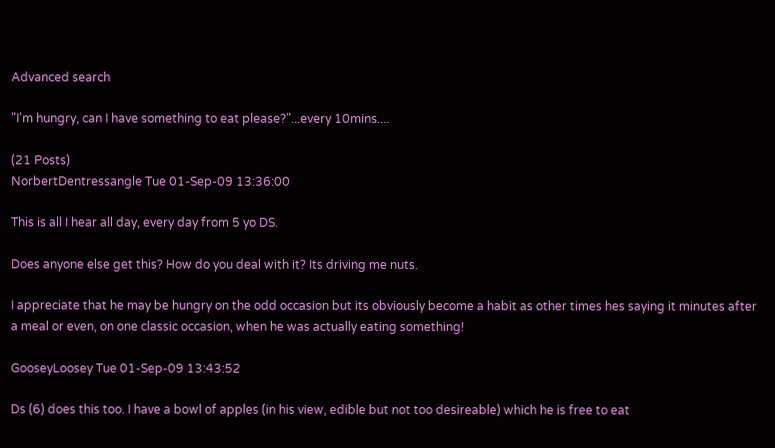Advanced search

"I'm hungry, can I have something to eat please?"...every 10mins....

(21 Posts)
NorbertDentressangle Tue 01-Sep-09 13:36:00

This is all I hear all day, every day from 5 yo DS.

Does anyone else get this? How do you deal with it? Its driving me nuts.

I appreciate that he may be hungry on the odd occasion but its obviously become a habit as other times hes saying it minutes after a meal or even, on one classic occasion, when he was actually eating something!

GooseyLoosey Tue 01-Sep-09 13:43:52

Ds (6) does this too. I have a bowl of apples (in his view, edible but not too desireable) which he is free to eat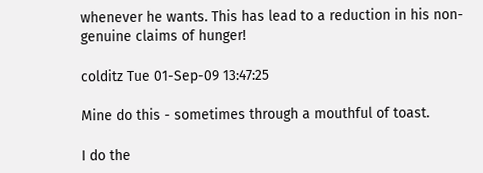whenever he wants. This has lead to a reduction in his non-genuine claims of hunger!

colditz Tue 01-Sep-09 13:47:25

Mine do this - sometimes through a mouthful of toast.

I do the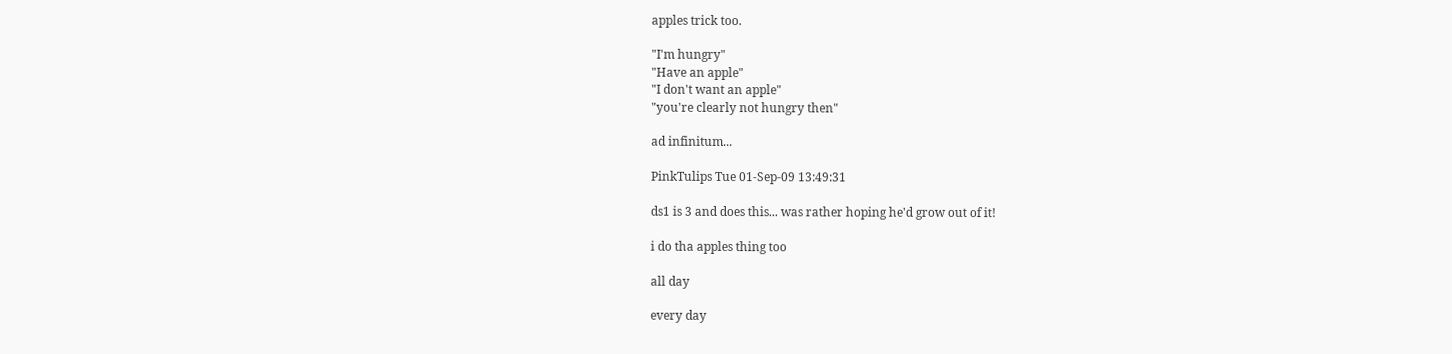apples trick too.

"I'm hungry"
"Have an apple"
"I don't want an apple"
"you're clearly not hungry then"

ad infinitum...

PinkTulips Tue 01-Sep-09 13:49:31

ds1 is 3 and does this... was rather hoping he'd grow out of it!

i do tha apples thing too

all day

every day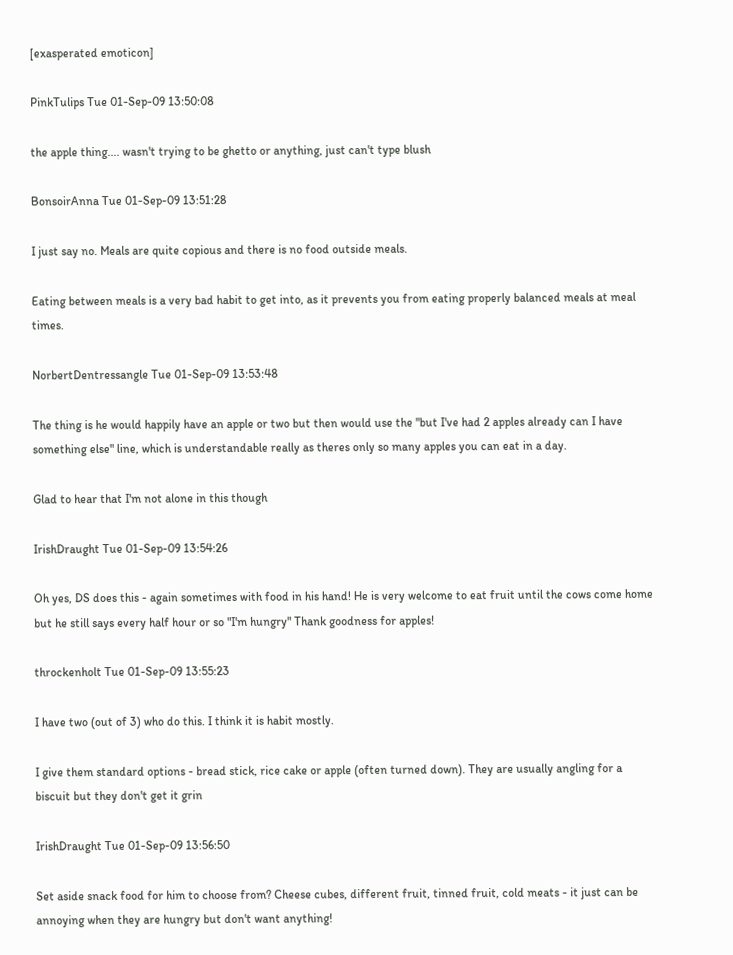[exasperated emoticon]

PinkTulips Tue 01-Sep-09 13:50:08

the apple thing.... wasn't trying to be ghetto or anything, just can't type blush

BonsoirAnna Tue 01-Sep-09 13:51:28

I just say no. Meals are quite copious and there is no food outside meals.

Eating between meals is a very bad habit to get into, as it prevents you from eating properly balanced meals at meal times.

NorbertDentressangle Tue 01-Sep-09 13:53:48

The thing is he would happily have an apple or two but then would use the "but I've had 2 apples already can I have something else" line, which is understandable really as theres only so many apples you can eat in a day.

Glad to hear that I'm not alone in this though

IrishDraught Tue 01-Sep-09 13:54:26

Oh yes, DS does this - again sometimes with food in his hand! He is very welcome to eat fruit until the cows come home but he still says every half hour or so "I'm hungry" Thank goodness for apples!

throckenholt Tue 01-Sep-09 13:55:23

I have two (out of 3) who do this. I think it is habit mostly.

I give them standard options - bread stick, rice cake or apple (often turned down). They are usually angling for a biscuit but they don't get it grin

IrishDraught Tue 01-Sep-09 13:56:50

Set aside snack food for him to choose from? Cheese cubes, different fruit, tinned fruit, cold meats - it just can be annoying when they are hungry but don't want anything!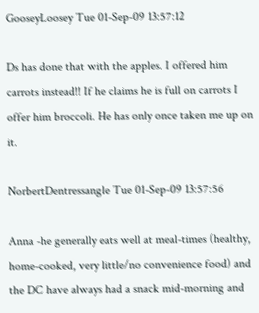GooseyLoosey Tue 01-Sep-09 13:57:12

Ds has done that with the apples. I offered him carrots instead!! If he claims he is full on carrots I offer him broccoli. He has only once taken me up on it.

NorbertDentressangle Tue 01-Sep-09 13:57:56

Anna -he generally eats well at meal-times (healthy, home-cooked, very little/no convenience food) and the DC have always had a snack mid-morning and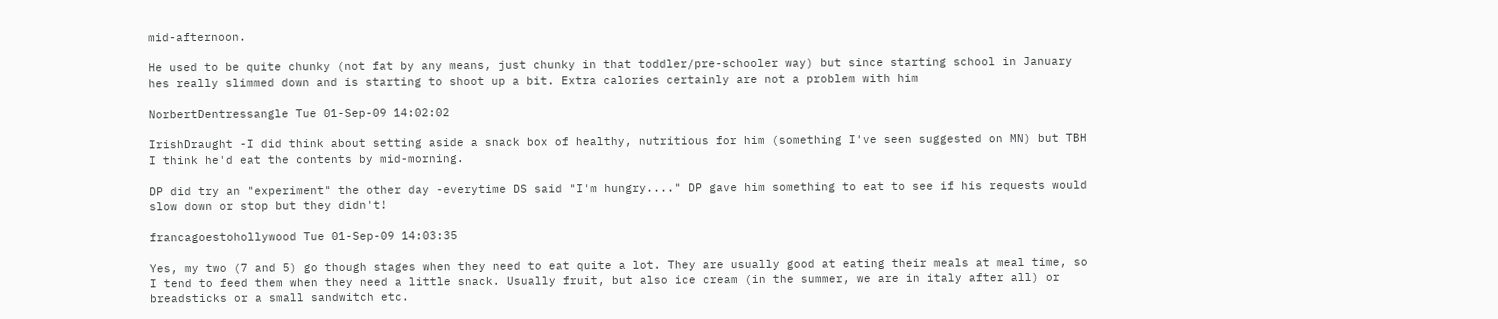mid-afternoon.

He used to be quite chunky (not fat by any means, just chunky in that toddler/pre-schooler way) but since starting school in January hes really slimmed down and is starting to shoot up a bit. Extra calories certainly are not a problem with him

NorbertDentressangle Tue 01-Sep-09 14:02:02

IrishDraught -I did think about setting aside a snack box of healthy, nutritious for him (something I've seen suggested on MN) but TBH I think he'd eat the contents by mid-morning.

DP did try an "experiment" the other day -everytime DS said "I'm hungry...." DP gave him something to eat to see if his requests would slow down or stop but they didn't!

francagoestohollywood Tue 01-Sep-09 14:03:35

Yes, my two (7 and 5) go though stages when they need to eat quite a lot. They are usually good at eating their meals at meal time, so I tend to feed them when they need a little snack. Usually fruit, but also ice cream (in the summer, we are in italy after all) or breadsticks or a small sandwitch etc.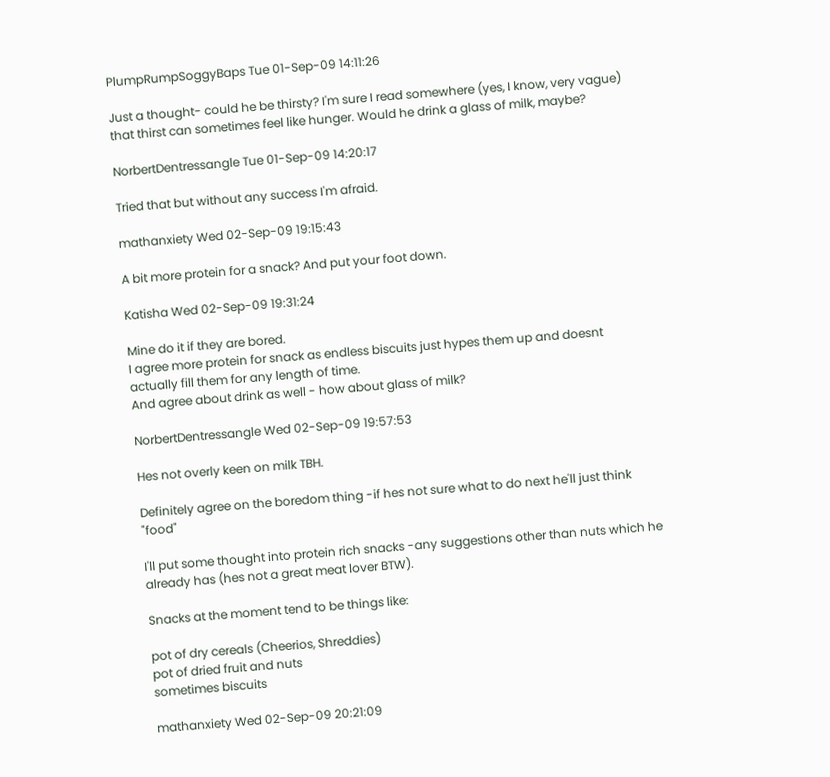PlumpRumpSoggyBaps Tue 01-Sep-09 14:11:26

Just a thought- could he be thirsty? I'm sure I read somewhere (yes, I know, very vague) that thirst can sometimes feel like hunger. Would he drink a glass of milk, maybe?

NorbertDentressangle Tue 01-Sep-09 14:20:17

Tried that but without any success I'm afraid.

mathanxiety Wed 02-Sep-09 19:15:43

A bit more protein for a snack? And put your foot down.

Katisha Wed 02-Sep-09 19:31:24

Mine do it if they are bored.
I agree more protein for snack as endless biscuits just hypes them up and doesnt actually fill them for any length of time.
And agree about drink as well - how about glass of milk?

NorbertDentressangle Wed 02-Sep-09 19:57:53

Hes not overly keen on milk TBH.

Definitely agree on the boredom thing -if hes not sure what to do next he'll just think "food"

I'll put some thought into protein rich snacks -any suggestions other than nuts which he already has (hes not a great meat lover BTW).

Snacks at the moment tend to be things like:

pot of dry cereals (Cheerios, Shreddies)
pot of dried fruit and nuts
sometimes biscuits

mathanxiety Wed 02-Sep-09 20:21:09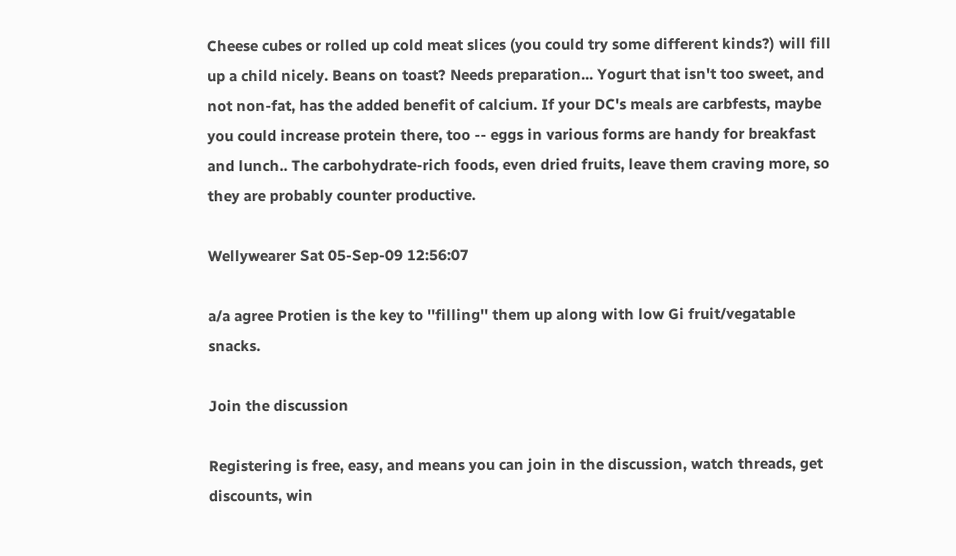Cheese cubes or rolled up cold meat slices (you could try some different kinds?) will fill up a child nicely. Beans on toast? Needs preparation... Yogurt that isn't too sweet, and not non-fat, has the added benefit of calcium. If your DC's meals are carbfests, maybe you could increase protein there, too -- eggs in various forms are handy for breakfast and lunch.. The carbohydrate-rich foods, even dried fruits, leave them craving more, so they are probably counter productive.

Wellywearer Sat 05-Sep-09 12:56:07

a/a agree Protien is the key to ''filling'' them up along with low Gi fruit/vegatable snacks.

Join the discussion

Registering is free, easy, and means you can join in the discussion, watch threads, get discounts, win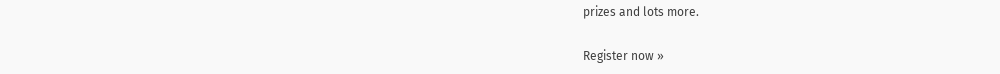prizes and lots more.

Register now »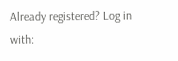Already registered? Log in with: